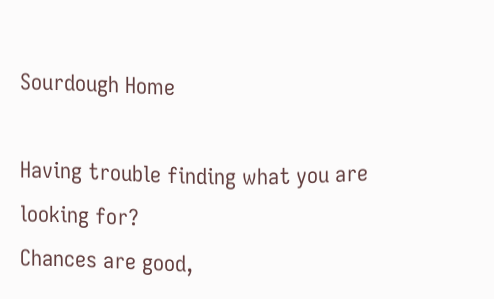Sourdough Home

Having trouble finding what you are looking for?
Chances are good,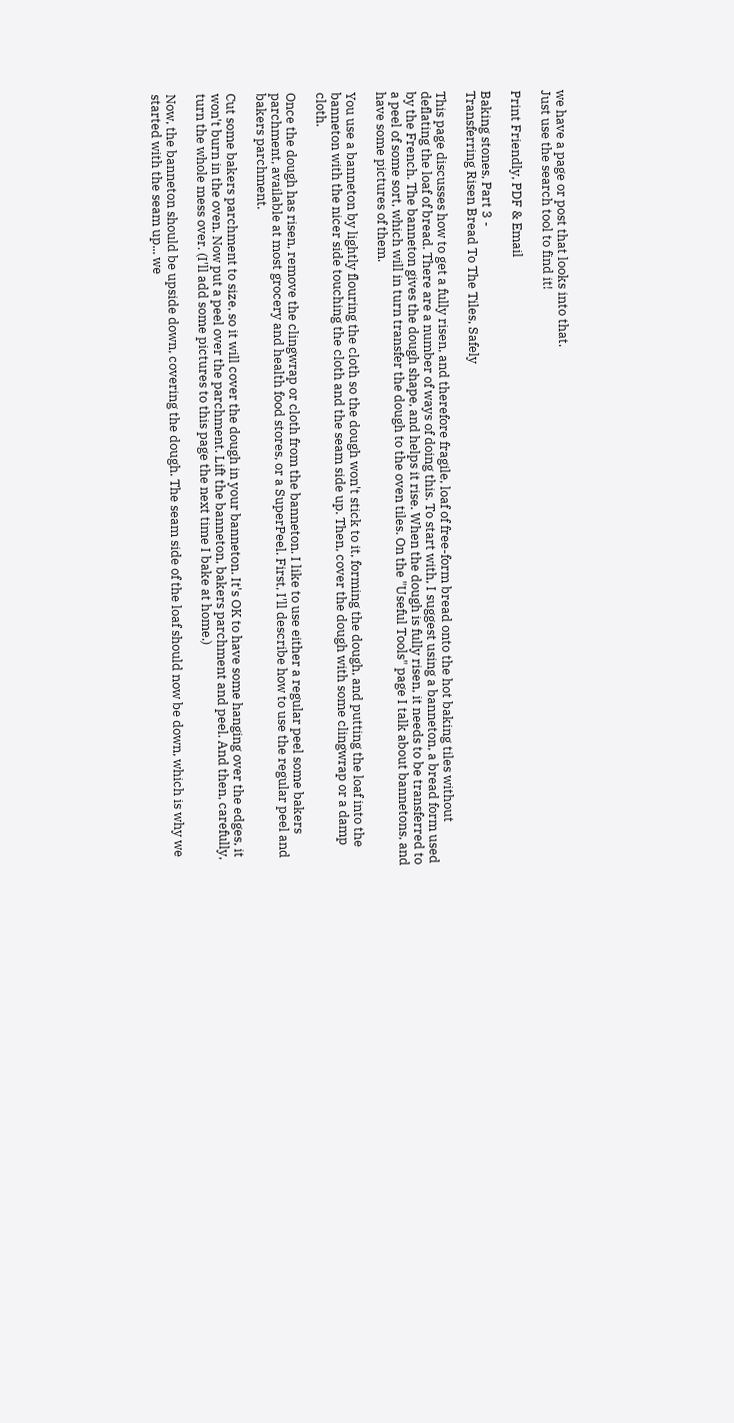we have a page or post that looks into that.
Just use the search tool to find it!

Print Friendly, PDF & Email

Baking stones, Part 3 -
Transferring Risen Bread To The Tiles, Safely

This page discusses how to get a fully risen, and therefore fragile, loaf of free-form bread onto the hot baking tiles without deflating the loaf of bread. There are a number of ways of doing this. To start with, I suggest using a banneton, a bread form used by the French. The banneton gives the dough shape, and helps it rise. When the dough is fully risen, it needs to be transferred to a peel of some sort, which will in turn transfer the dough to the oven tiles. On the "Useful Tools" page I talk about bannetons, and have some pictures of them.

You use a banneton by lightly flouring the cloth so the dough won't stick to it, forming the dough, and putting the loaf into the banneton with the nicer side touching the cloth and the seam side up. Then, cover the dough with some clingwrap or a damp cloth.

Once the dough has risen, remove the clingwrap or cloth from the banneton. I like to use either a regular peel some bakers parchment, available at most grocery and health food stores, or a SuperPeel. First, I'll describe how to use the regular peel and bakers parchment.

Cut some bakers parchment to size, so it will cover the dough in your banneton. It's OK to have some hanging over the edges, it won't burn in the oven. Now put a peel over the parchment. Lift the banneton, bakers parchment and peel. And then, carefully, turn the whole mess over. (I'll add some pictures to this page the next time I bake at home.)

Now, the banneton should be upside down, covering the dough. The seam side of the loaf should now be down, which is why we started with the seam up... we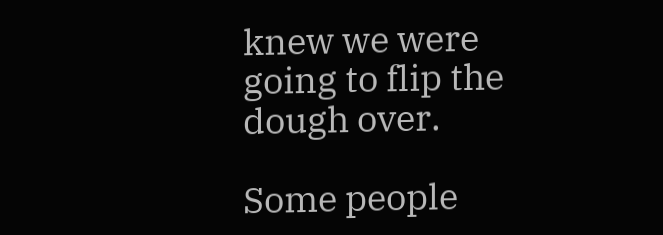knew we were going to flip the dough over.

Some people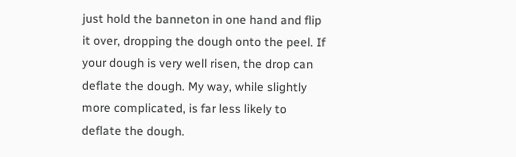just hold the banneton in one hand and flip it over, dropping the dough onto the peel. If your dough is very well risen, the drop can deflate the dough. My way, while slightly more complicated, is far less likely to deflate the dough.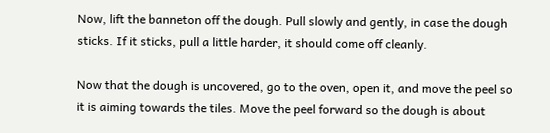Now, lift the banneton off the dough. Pull slowly and gently, in case the dough sticks. If it sticks, pull a little harder, it should come off cleanly.

Now that the dough is uncovered, go to the oven, open it, and move the peel so it is aiming towards the tiles. Move the peel forward so the dough is about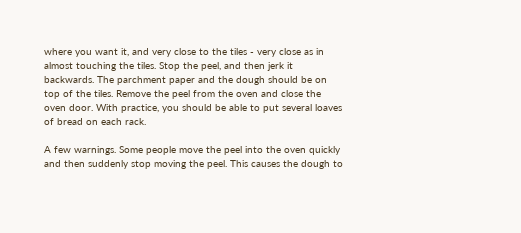where you want it, and very close to the tiles - very close as in almost touching the tiles. Stop the peel, and then jerk it backwards. The parchment paper and the dough should be on top of the tiles. Remove the peel from the oven and close the oven door. With practice, you should be able to put several loaves of bread on each rack.

A few warnings. Some people move the peel into the oven quickly and then suddenly stop moving the peel. This causes the dough to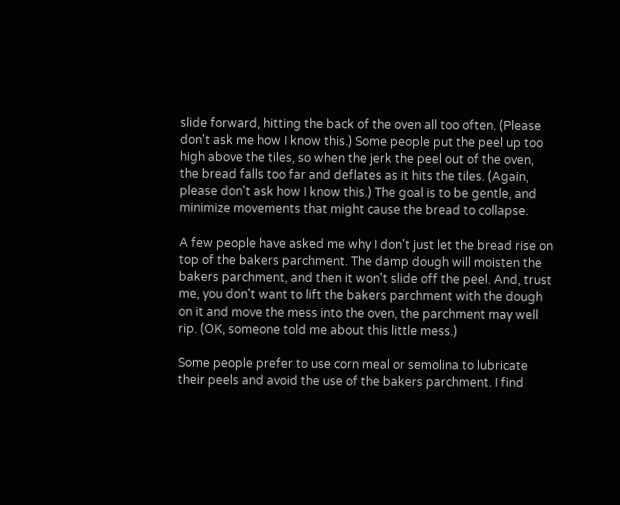slide forward, hitting the back of the oven all too often. (Please don't ask me how I know this.) Some people put the peel up too high above the tiles, so when the jerk the peel out of the oven, the bread falls too far and deflates as it hits the tiles. (Again, please don't ask how I know this.) The goal is to be gentle, and minimize movements that might cause the bread to collapse.

A few people have asked me why I don't just let the bread rise on top of the bakers parchment. The damp dough will moisten the bakers parchment, and then it won't slide off the peel. And, trust me, you don't want to lift the bakers parchment with the dough on it and move the mess into the oven, the parchment may well rip. (OK, someone told me about this little mess.)

Some people prefer to use corn meal or semolina to lubricate their peels and avoid the use of the bakers parchment. I find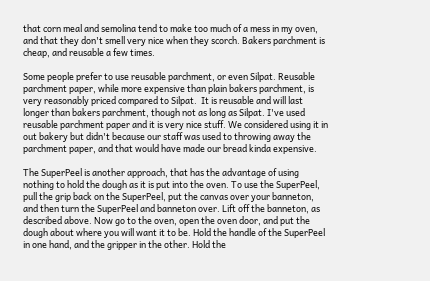that corn meal and semolina tend to make too much of a mess in my oven, and that they don't smell very nice when they scorch. Bakers parchment is cheap, and reusable a few times.

Some people prefer to use reusable parchment, or even Silpat. Reusable parchment paper, while more expensive than plain bakers parchment, is very reasonably priced compared to Silpat.  It is reusable and will last longer than bakers parchment, though not as long as Silpat. I've used reusable parchment paper and it is very nice stuff. We considered using it in out bakery but didn't because our staff was used to throwing away the parchment paper, and that would have made our bread kinda expensive.

The SuperPeel is another approach, that has the advantage of using nothing to hold the dough as it is put into the oven. To use the SuperPeel, pull the grip back on the SuperPeel, put the canvas over your banneton, and then turn the SuperPeel and banneton over. Lift off the banneton, as described above. Now go to the oven, open the oven door, and put the dough about where you will want it to be. Hold the handle of the SuperPeel in one hand, and the gripper in the other. Hold the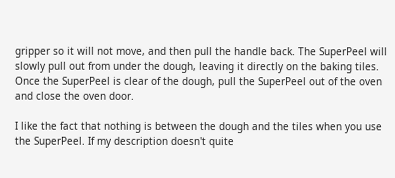gripper so it will not move, and then pull the handle back. The SuperPeel will slowly pull out from under the dough, leaving it directly on the baking tiles. Once the SuperPeel is clear of the dough, pull the SuperPeel out of the oven and close the oven door.

I like the fact that nothing is between the dough and the tiles when you use the SuperPeel. If my description doesn't quite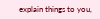explain things to you,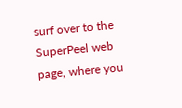surf over to the SuperPeel web page, where you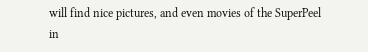will find nice pictures, and even movies of the SuperPeel in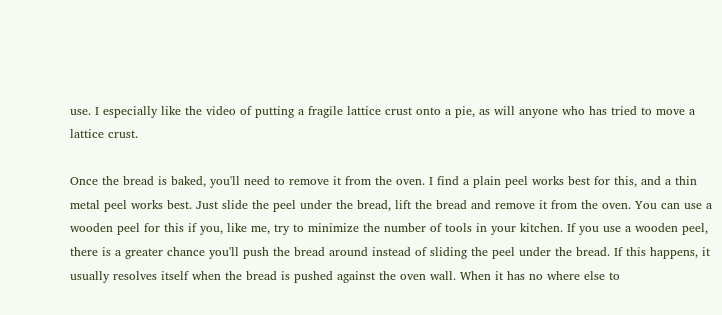use. I especially like the video of putting a fragile lattice crust onto a pie, as will anyone who has tried to move a lattice crust.

Once the bread is baked, you'll need to remove it from the oven. I find a plain peel works best for this, and a thin metal peel works best. Just slide the peel under the bread, lift the bread and remove it from the oven. You can use a wooden peel for this if you, like me, try to minimize the number of tools in your kitchen. If you use a wooden peel, there is a greater chance you'll push the bread around instead of sliding the peel under the bread. If this happens, it usually resolves itself when the bread is pushed against the oven wall. When it has no where else to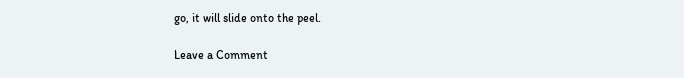go, it will slide onto the peel.

Leave a Comment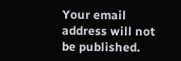Your email address will not be published.